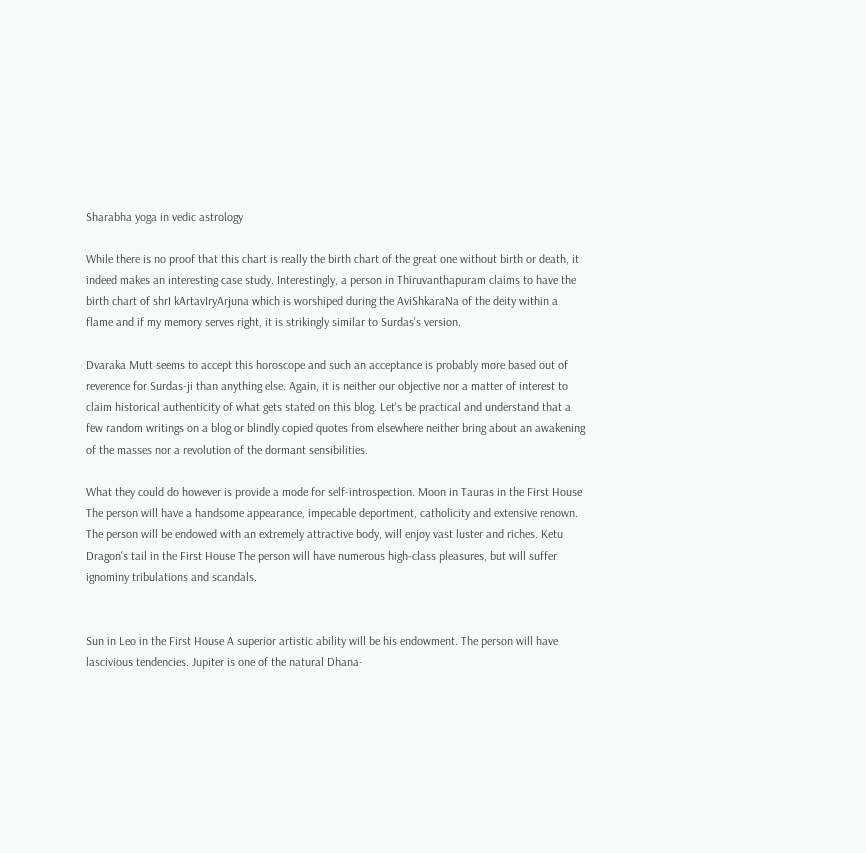Sharabha yoga in vedic astrology

While there is no proof that this chart is really the birth chart of the great one without birth or death, it indeed makes an interesting case study. Interestingly, a person in Thiruvanthapuram claims to have the birth chart of shrI kArtavIryArjuna which is worshiped during the AviShkaraNa of the deity within a flame and if my memory serves right, it is strikingly similar to Surdas's version.

Dvaraka Mutt seems to accept this horoscope and such an acceptance is probably more based out of reverence for Surdas-ji than anything else. Again, it is neither our objective nor a matter of interest to claim historical authenticity of what gets stated on this blog. Let's be practical and understand that a few random writings on a blog or blindly copied quotes from elsewhere neither bring about an awakening of the masses nor a revolution of the dormant sensibilities.

What they could do however is provide a mode for self-introspection. Moon in Tauras in the First House The person will have a handsome appearance, impecable deportment, catholicity and extensive renown. The person will be endowed with an extremely attractive body, will enjoy vast luster and riches. Ketu Dragon's tail in the First House The person will have numerous high-class pleasures, but will suffer ignominy tribulations and scandals.


Sun in Leo in the First House A superior artistic ability will be his endowment. The person will have lascivious tendencies. Jupiter is one of the natural Dhana-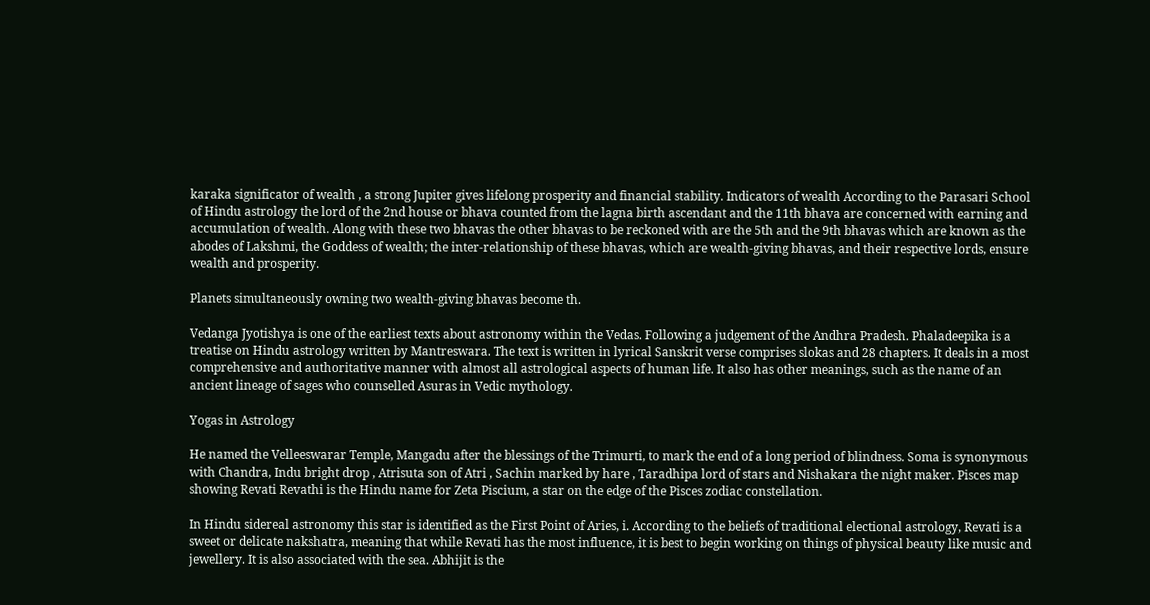karaka significator of wealth , a strong Jupiter gives lifelong prosperity and financial stability. Indicators of wealth According to the Parasari School of Hindu astrology the lord of the 2nd house or bhava counted from the lagna birth ascendant and the 11th bhava are concerned with earning and accumulation of wealth. Along with these two bhavas the other bhavas to be reckoned with are the 5th and the 9th bhavas which are known as the abodes of Lakshmi, the Goddess of wealth; the inter-relationship of these bhavas, which are wealth-giving bhavas, and their respective lords, ensure wealth and prosperity.

Planets simultaneously owning two wealth-giving bhavas become th.

Vedanga Jyotishya is one of the earliest texts about astronomy within the Vedas. Following a judgement of the Andhra Pradesh. Phaladeepika is a treatise on Hindu astrology written by Mantreswara. The text is written in lyrical Sanskrit verse comprises slokas and 28 chapters. It deals in a most comprehensive and authoritative manner with almost all astrological aspects of human life. It also has other meanings, such as the name of an ancient lineage of sages who counselled Asuras in Vedic mythology.

Yogas in Astrology

He named the Velleeswarar Temple, Mangadu after the blessings of the Trimurti, to mark the end of a long period of blindness. Soma is synonymous with Chandra, Indu bright drop , Atrisuta son of Atri , Sachin marked by hare , Taradhipa lord of stars and Nishakara the night maker. Pisces map showing Revati Revathi is the Hindu name for Zeta Piscium, a star on the edge of the Pisces zodiac constellation.

In Hindu sidereal astronomy this star is identified as the First Point of Aries, i. According to the beliefs of traditional electional astrology, Revati is a sweet or delicate nakshatra, meaning that while Revati has the most influence, it is best to begin working on things of physical beauty like music and jewellery. It is also associated with the sea. Abhijit is the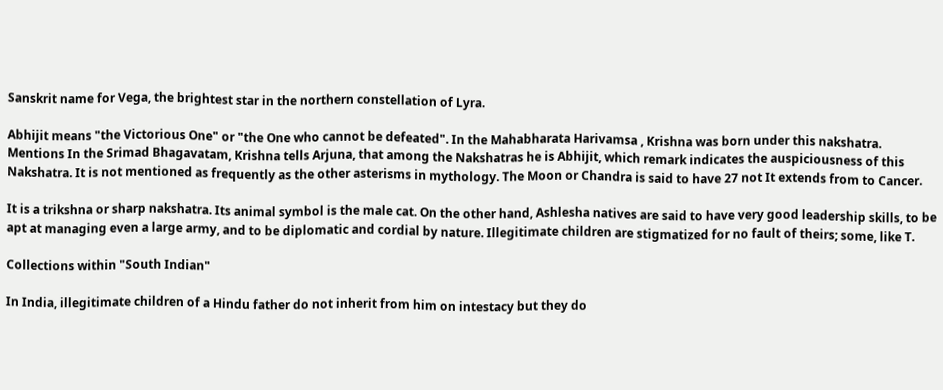Sanskrit name for Vega, the brightest star in the northern constellation of Lyra.

Abhijit means "the Victorious One" or "the One who cannot be defeated". In the Mahabharata Harivamsa , Krishna was born under this nakshatra. Mentions In the Srimad Bhagavatam, Krishna tells Arjuna, that among the Nakshatras he is Abhijit, which remark indicates the auspiciousness of this Nakshatra. It is not mentioned as frequently as the other asterisms in mythology. The Moon or Chandra is said to have 27 not It extends from to Cancer.

It is a trikshna or sharp nakshatra. Its animal symbol is the male cat. On the other hand, Ashlesha natives are said to have very good leadership skills, to be apt at managing even a large army, and to be diplomatic and cordial by nature. Illegitimate children are stigmatized for no fault of theirs; some, like T.

Collections within "South Indian"

In India, illegitimate children of a Hindu father do not inherit from him on intestacy but they do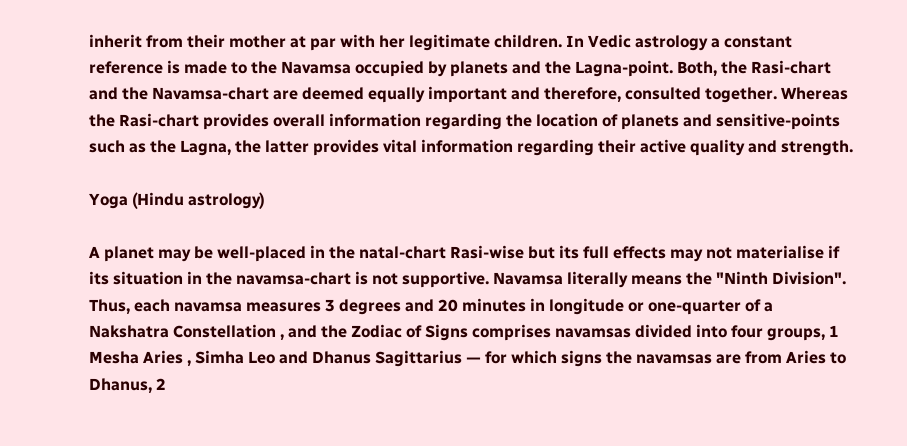inherit from their mother at par with her legitimate children. In Vedic astrology a constant reference is made to the Navamsa occupied by planets and the Lagna-point. Both, the Rasi-chart and the Navamsa-chart are deemed equally important and therefore, consulted together. Whereas the Rasi-chart provides overall information regarding the location of planets and sensitive-points such as the Lagna, the latter provides vital information regarding their active quality and strength.

Yoga (Hindu astrology)

A planet may be well-placed in the natal-chart Rasi-wise but its full effects may not materialise if its situation in the navamsa-chart is not supportive. Navamsa literally means the "Ninth Division". Thus, each navamsa measures 3 degrees and 20 minutes in longitude or one-quarter of a Nakshatra Constellation , and the Zodiac of Signs comprises navamsas divided into four groups, 1 Mesha Aries , Simha Leo and Dhanus Sagittarius — for which signs the navamsas are from Aries to Dhanus, 2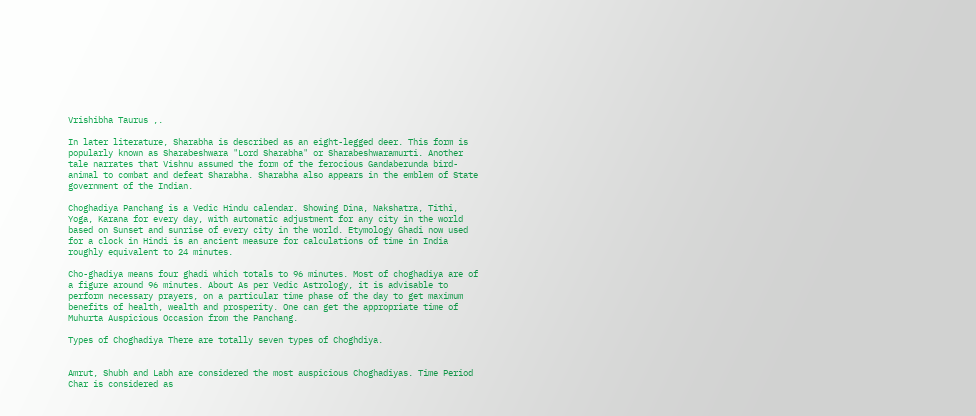Vrishibha Taurus ,.

In later literature, Sharabha is described as an eight-legged deer. This form is popularly known as Sharabeshwara "Lord Sharabha" or Sharabeshwaramurti. Another tale narrates that Vishnu assumed the form of the ferocious Gandaberunda bird-animal to combat and defeat Sharabha. Sharabha also appears in the emblem of State government of the Indian.

Choghadiya Panchang is a Vedic Hindu calendar. Showing Dina, Nakshatra, Tithi, Yoga, Karana for every day, with automatic adjustment for any city in the world based on Sunset and sunrise of every city in the world. Etymology Ghadi now used for a clock in Hindi is an ancient measure for calculations of time in India roughly equivalent to 24 minutes.

Cho-ghadiya means four ghadi which totals to 96 minutes. Most of choghadiya are of a figure around 96 minutes. About As per Vedic Astrology, it is advisable to perform necessary prayers, on a particular time phase of the day to get maximum benefits of health, wealth and prosperity. One can get the appropriate time of Muhurta Auspicious Occasion from the Panchang.

Types of Choghadiya There are totally seven types of Choghdiya.


Amrut, Shubh and Labh are considered the most auspicious Choghadiyas. Time Period Char is considered as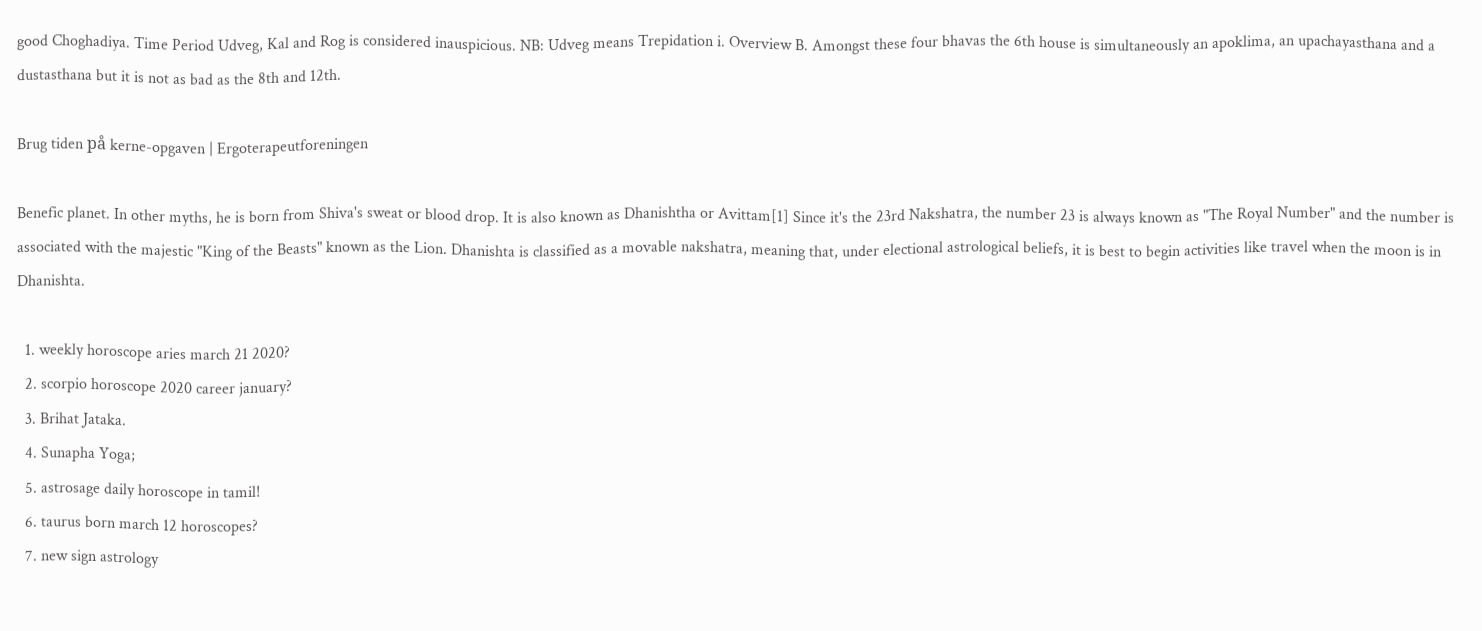good Choghadiya. Time Period Udveg, Kal and Rog is considered inauspicious. NB: Udveg means Trepidation i. Overview B. Amongst these four bhavas the 6th house is simultaneously an apoklima, an upachayasthana and a dustasthana but it is not as bad as the 8th and 12th.

Brug tiden på kerne-opgaven | Ergoterapeutforeningen

Benefic planet. In other myths, he is born from Shiva's sweat or blood drop. It is also known as Dhanishtha or Avittam[1] Since it's the 23rd Nakshatra, the number 23 is always known as "The Royal Number" and the number is associated with the majestic "King of the Beasts" known as the Lion. Dhanishta is classified as a movable nakshatra, meaning that, under electional astrological beliefs, it is best to begin activities like travel when the moon is in Dhanishta.

  1. weekly horoscope aries march 21 2020?
  2. scorpio horoscope 2020 career january?
  3. Brihat Jataka.
  4. Sunapha Yoga;
  5. astrosage daily horoscope in tamil!
  6. taurus born march 12 horoscopes?
  7. new sign astrology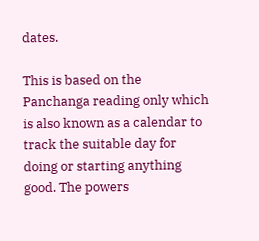dates.

This is based on the Panchanga reading only which is also known as a calendar to track the suitable day for doing or starting anything good. The powers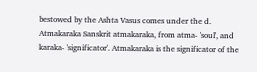bestowed by the Ashta Vasus comes under the d. Atmakaraka Sanskrit atmakaraka, from atma- 'soul', and karaka- 'significator'. Atmakaraka is the significator of the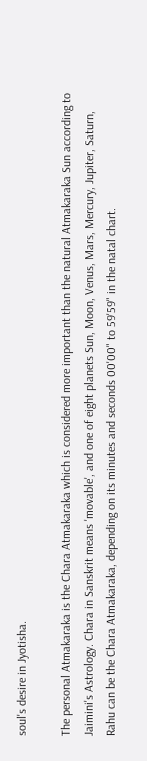soul's desire in Jyotisha.

The personal Atmakaraka is the Chara Atmakaraka which is considered more important than the natural Atmakaraka Sun according to Jaimini's Astrology. Chara in Sanskrit means 'movable', and one of eight planets Sun, Moon, Venus, Mars, Mercury, Jupiter, Saturn, Rahu can be the Chara Atmakaraka, depending on its minutes and seconds 00'00" to 59'59" in the natal chart.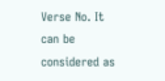Verse No. It can be considered as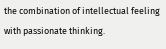the combination of intellectual feeling with passionate thinking.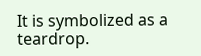It is symbolized as a teardrop.